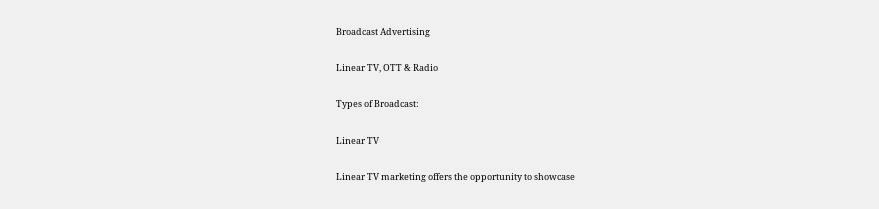Broadcast Advertising

Linear TV, OTT & Radio

Types of Broadcast:

Linear TV

Linear TV marketing offers the opportunity to showcase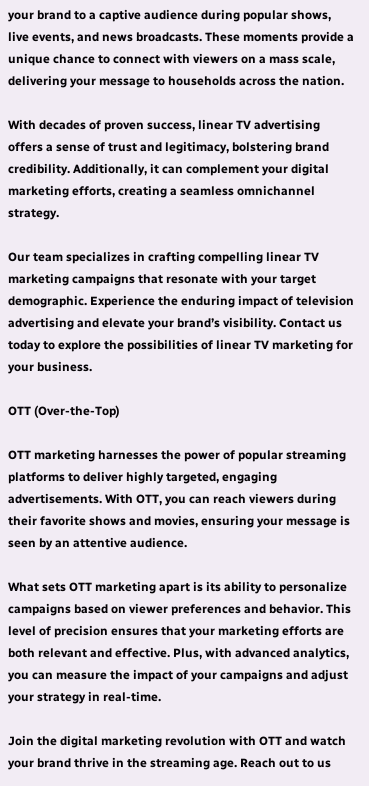your brand to a captive audience during popular shows, live events, and news broadcasts. These moments provide a unique chance to connect with viewers on a mass scale, delivering your message to households across the nation.

With decades of proven success, linear TV advertising offers a sense of trust and legitimacy, bolstering brand credibility. Additionally, it can complement your digital marketing efforts, creating a seamless omnichannel strategy.

Our team specializes in crafting compelling linear TV marketing campaigns that resonate with your target demographic. Experience the enduring impact of television advertising and elevate your brand’s visibility. Contact us today to explore the possibilities of linear TV marketing for your business.

OTT (Over-the-Top)

OTT marketing harnesses the power of popular streaming platforms to deliver highly targeted, engaging advertisements. With OTT, you can reach viewers during their favorite shows and movies, ensuring your message is seen by an attentive audience.

What sets OTT marketing apart is its ability to personalize campaigns based on viewer preferences and behavior. This level of precision ensures that your marketing efforts are both relevant and effective. Plus, with advanced analytics, you can measure the impact of your campaigns and adjust your strategy in real-time.

Join the digital marketing revolution with OTT and watch your brand thrive in the streaming age. Reach out to us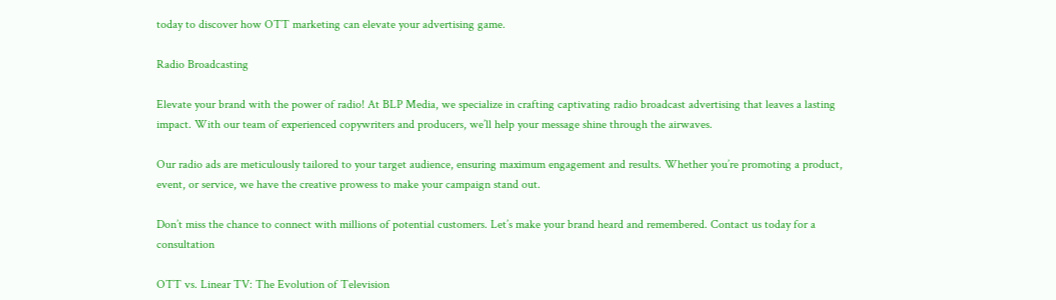today to discover how OTT marketing can elevate your advertising game.

Radio Broadcasting

Elevate your brand with the power of radio! At BLP Media, we specialize in crafting captivating radio broadcast advertising that leaves a lasting impact. With our team of experienced copywriters and producers, we’ll help your message shine through the airwaves.

Our radio ads are meticulously tailored to your target audience, ensuring maximum engagement and results. Whether you’re promoting a product, event, or service, we have the creative prowess to make your campaign stand out.

Don’t miss the chance to connect with millions of potential customers. Let’s make your brand heard and remembered. Contact us today for a consultation

OTT vs. Linear TV: The Evolution of Television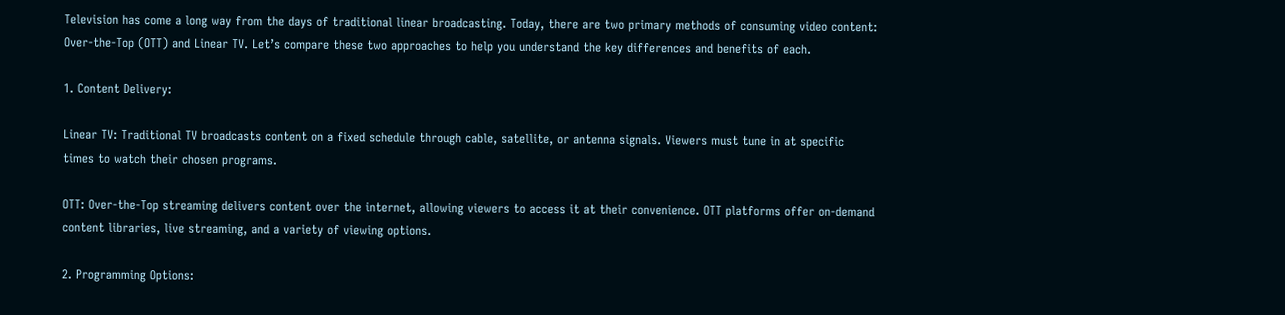Television has come a long way from the days of traditional linear broadcasting. Today, there are two primary methods of consuming video content: Over-the-Top (OTT) and Linear TV. Let’s compare these two approaches to help you understand the key differences and benefits of each.

1. Content Delivery:

Linear TV: Traditional TV broadcasts content on a fixed schedule through cable, satellite, or antenna signals. Viewers must tune in at specific times to watch their chosen programs.

OTT: Over-the-Top streaming delivers content over the internet, allowing viewers to access it at their convenience. OTT platforms offer on-demand content libraries, live streaming, and a variety of viewing options.

2. Programming Options: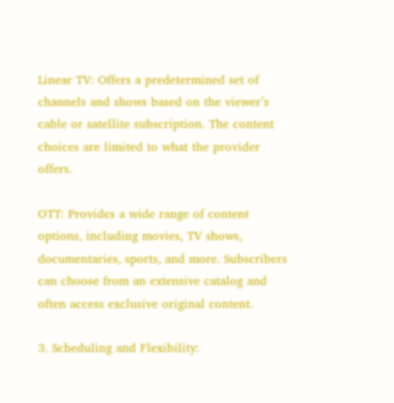Linear TV: Offers a predetermined set of channels and shows based on the viewer’s cable or satellite subscription. The content choices are limited to what the provider offers.

OTT: Provides a wide range of content options, including movies, TV shows, documentaries, sports, and more. Subscribers can choose from an extensive catalog and often access exclusive original content.

3. Scheduling and Flexibility: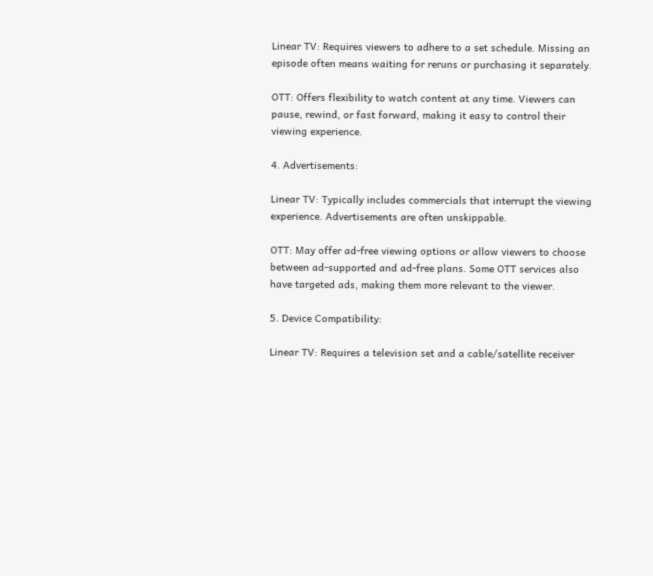Linear TV: Requires viewers to adhere to a set schedule. Missing an episode often means waiting for reruns or purchasing it separately.

OTT: Offers flexibility to watch content at any time. Viewers can pause, rewind, or fast forward, making it easy to control their viewing experience.

4. Advertisements:

Linear TV: Typically includes commercials that interrupt the viewing experience. Advertisements are often unskippable.

OTT: May offer ad-free viewing options or allow viewers to choose between ad-supported and ad-free plans. Some OTT services also have targeted ads, making them more relevant to the viewer.

5. Device Compatibility:

Linear TV: Requires a television set and a cable/satellite receiver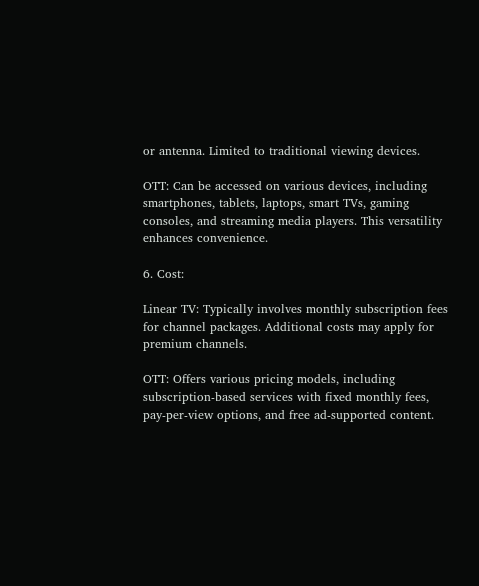or antenna. Limited to traditional viewing devices.

OTT: Can be accessed on various devices, including smartphones, tablets, laptops, smart TVs, gaming consoles, and streaming media players. This versatility enhances convenience.

6. Cost:

Linear TV: Typically involves monthly subscription fees for channel packages. Additional costs may apply for premium channels.

OTT: Offers various pricing models, including subscription-based services with fixed monthly fees, pay-per-view options, and free ad-supported content.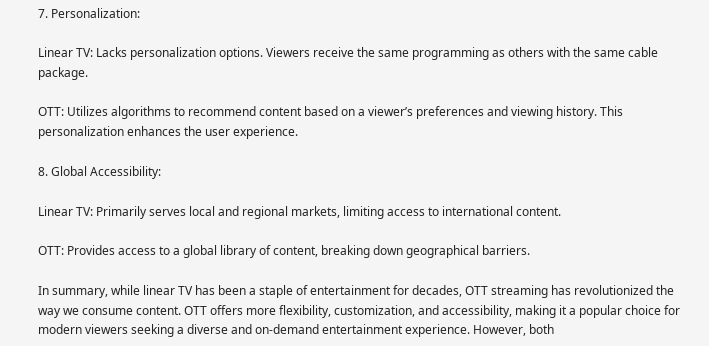7. Personalization:

Linear TV: Lacks personalization options. Viewers receive the same programming as others with the same cable package.

OTT: Utilizes algorithms to recommend content based on a viewer’s preferences and viewing history. This personalization enhances the user experience.

8. Global Accessibility:

Linear TV: Primarily serves local and regional markets, limiting access to international content.

OTT: Provides access to a global library of content, breaking down geographical barriers.

In summary, while linear TV has been a staple of entertainment for decades, OTT streaming has revolutionized the way we consume content. OTT offers more flexibility, customization, and accessibility, making it a popular choice for modern viewers seeking a diverse and on-demand entertainment experience. However, both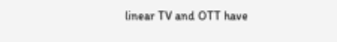linear TV and OTT have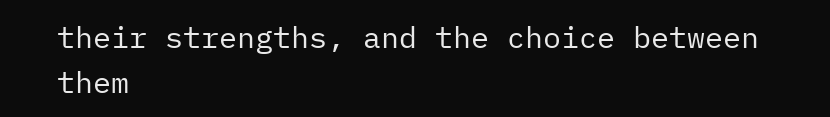their strengths, and the choice between them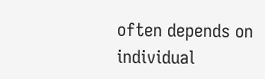often depends on individual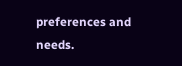preferences and needs.